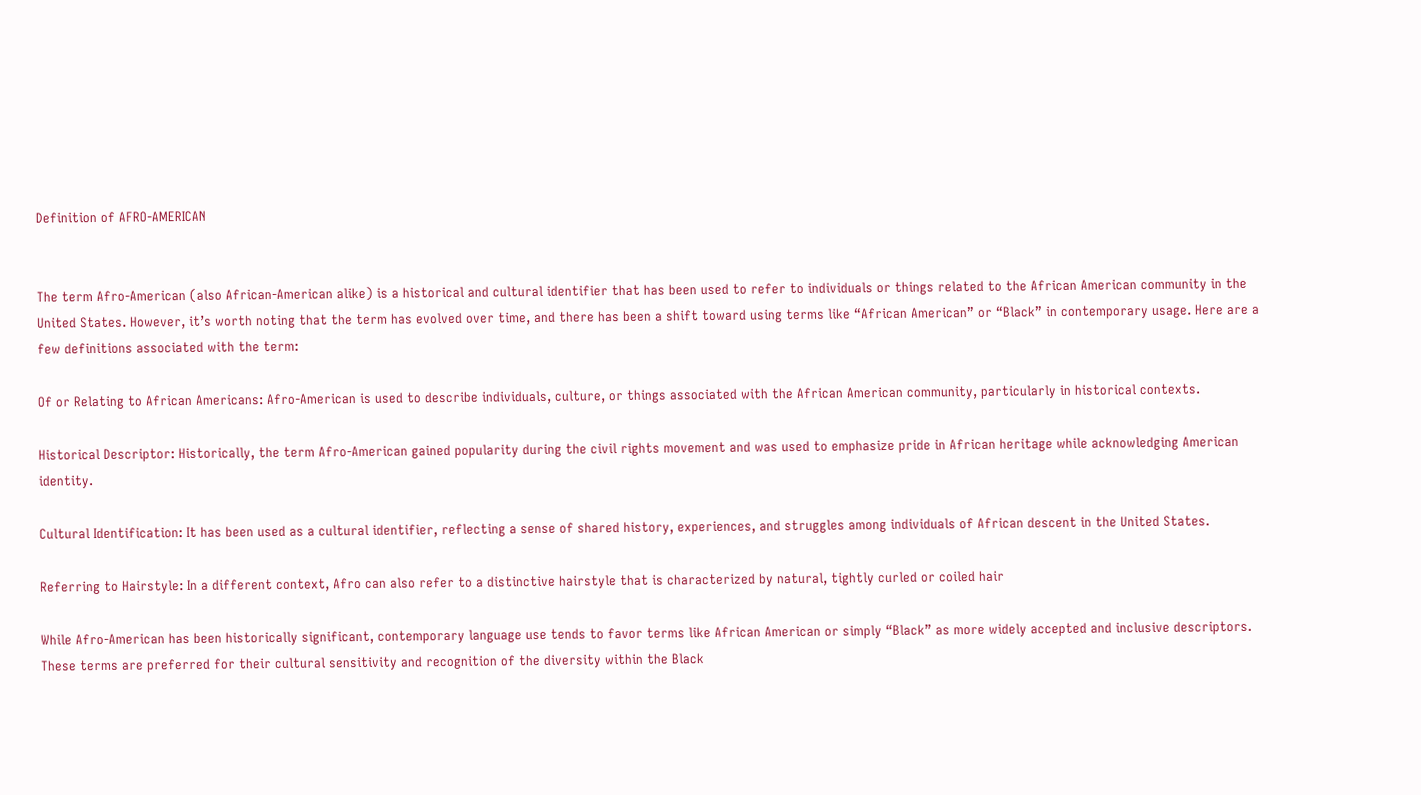Definition of AFRO-AMERICAN


The term Afro-American (also African-American alike) is a historical and cultural identifier that has been used to refer to individuals or things related to the African American community in the United States. However, it’s worth noting that the term has evolved over time, and there has been a shift toward using terms like “African American” or “Black” in contemporary usage. Here are a few definitions associated with the term:

Of or Relating to African Americans: Afro-American is used to describe individuals, culture, or things associated with the African American community, particularly in historical contexts.

Historical Descriptor: Historically, the term Afro-American gained popularity during the civil rights movement and was used to emphasize pride in African heritage while acknowledging American identity.

Cultural Identification: It has been used as a cultural identifier, reflecting a sense of shared history, experiences, and struggles among individuals of African descent in the United States.

Referring to Hairstyle: In a different context, Afro can also refer to a distinctive hairstyle that is characterized by natural, tightly curled or coiled hair

While Afro-American has been historically significant, contemporary language use tends to favor terms like African American or simply “Black” as more widely accepted and inclusive descriptors. These terms are preferred for their cultural sensitivity and recognition of the diversity within the Black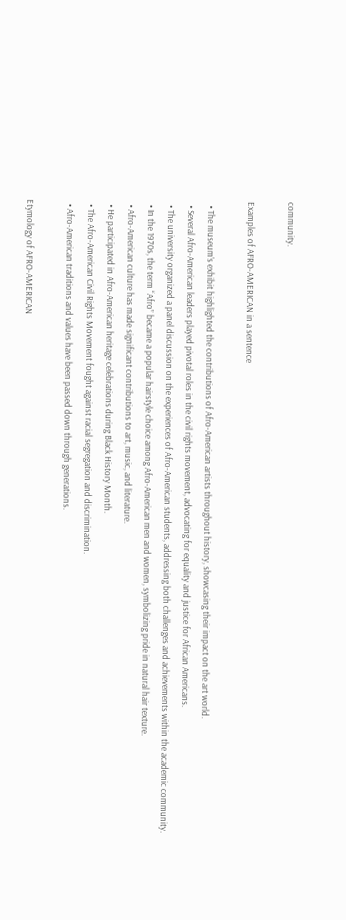community.

Examples of AFRO-AMERICAN in a sentence

  • The museum’s exhibit highlighted the contributions of Afro-American artists throughout history, showcasing their impact on the art world.
  • Several Afro-American leaders played pivotal roles in the civil rights movement, advocating for equality and justice for African Americans.
  • The university organized a panel discussion on the experiences of Afro-American students, addressing both challenges and achievements within the academic community.
  • In the 1970s, the term “Afro” became a popular hairstyle choice among Afro-American men and women, symbolizing pride in natural hair texture.
  • Afro-American culture has made significant contributions to art, music, and literature.
  • He participated in Afro-American heritage celebrations during Black History Month.
  • The Afro-American Civil Rights Movement fought against racial segregation and discrimination.
  • Afro-American traditions and values have been passed down through generations.

Etymology of AFRO-AMERICAN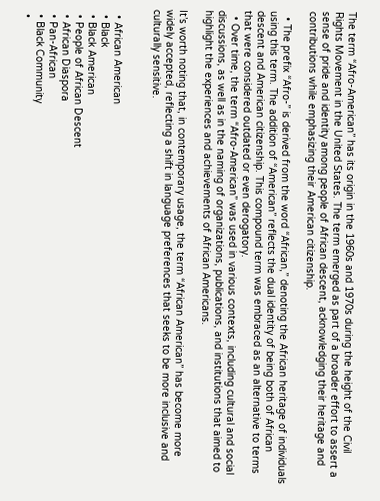The term “Afro-American” has its origin in the 1960s and 1970s during the height of the Civil Rights Movement in the United States. The term emerged as part of a broader effort to assert a sense of pride and identity among people of African descent, acknowledging their heritage and contributions while emphasizing their American citizenship.

  • The prefix “Afro-” is derived from the word “African,” denoting the African heritage of individuals using this term. The addition of “American” reflects the dual identity of being both of African descent and American citizenship. This compound term was embraced as an alternative to terms that were considered outdated or even derogatory.
  • Over time, the term “Afro-American” was used in various contexts, including cultural and social discussions, as well as in the naming of organizations, publications, and institutions that aimed to highlight the experiences and achievements of African Americans.

It’s worth noting that, in contemporary usage, the term “African American” has become more widely accepted, reflecting a shift in language preferences that seeks to be more inclusive and culturally sensitive.


  • African American
  • Black
  • Black American
  • People of African Descent
  • African Diaspora
  • Pan-African
  • Black Community
  •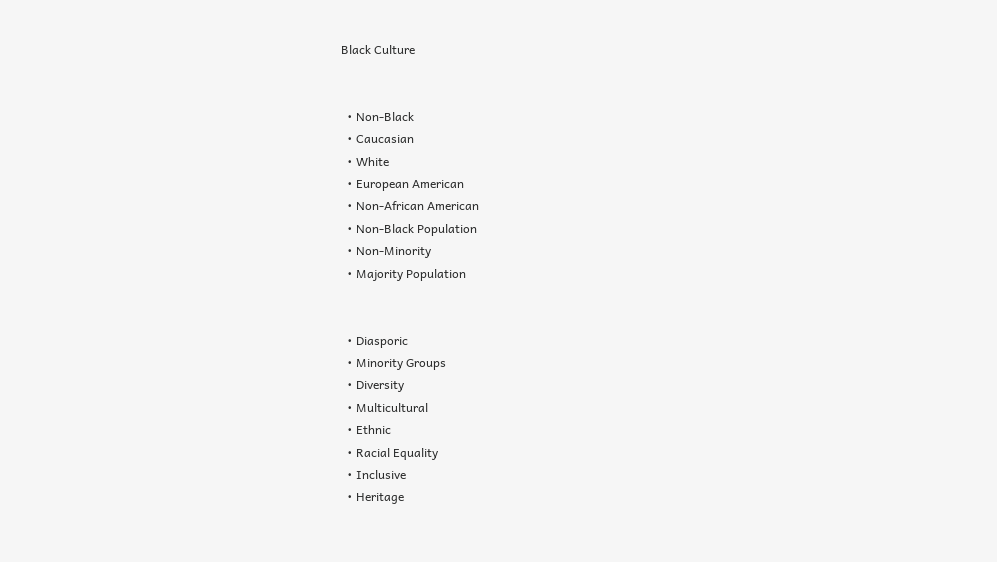Black Culture


  • Non-Black
  • Caucasian
  • White
  • European American
  • Non-African American
  • Non-Black Population
  • Non-Minority
  • Majority Population


  • Diasporic
  • Minority Groups
  • Diversity
  • Multicultural
  • Ethnic
  • Racial Equality
  • Inclusive
  • Heritage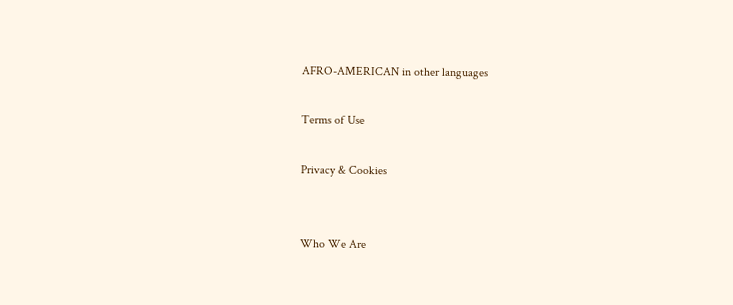AFRO-AMERICAN in other languages

Terms of Use

Privacy & Cookies


Who We Are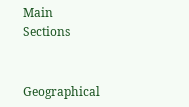Main Sections


Geographical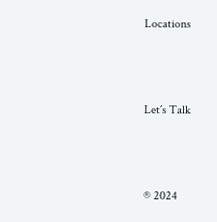Locations



Let´s Talk



® 2024